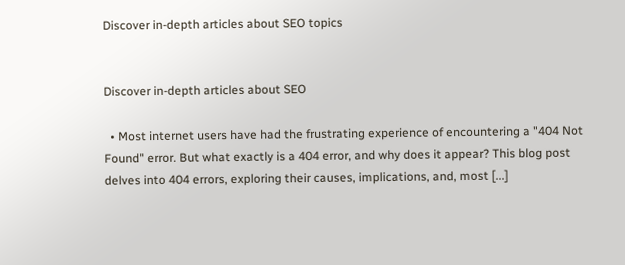Discover in-depth articles about SEO topics


Discover in-depth articles about SEO

  • Most internet users have had the frustrating experience of encountering a "404 Not Found" error. But what exactly is a 404 error, and why does it appear? This blog post delves into 404 errors, exploring their causes, implications, and, most [...]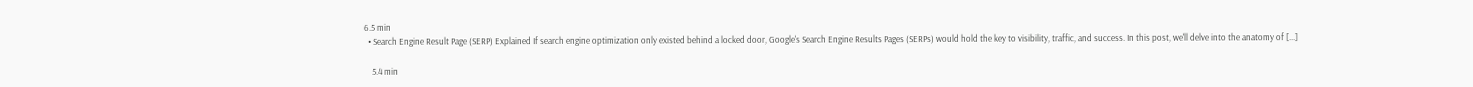6.5 min
  • Search Engine Result Page (SERP) Explained If search engine optimization only existed behind a locked door, Google's Search Engine Results Pages (SERPs) would hold the key to visibility, traffic, and success. In this post, we'll delve into the anatomy of [...]

    5.4 min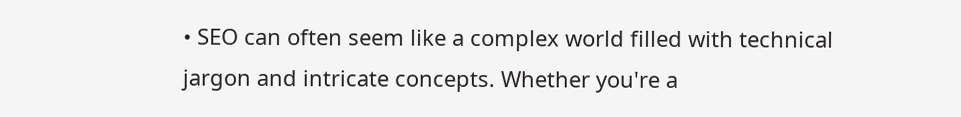• SEO can often seem like a complex world filled with technical jargon and intricate concepts. Whether you're a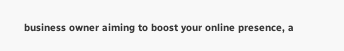business owner aiming to boost your online presence, a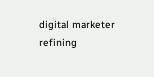digital marketer refining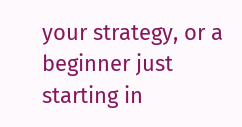your strategy, or a beginner just starting in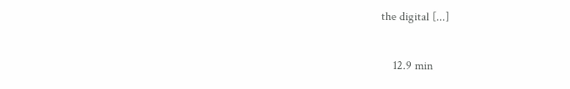the digital [...]

    12.9 min